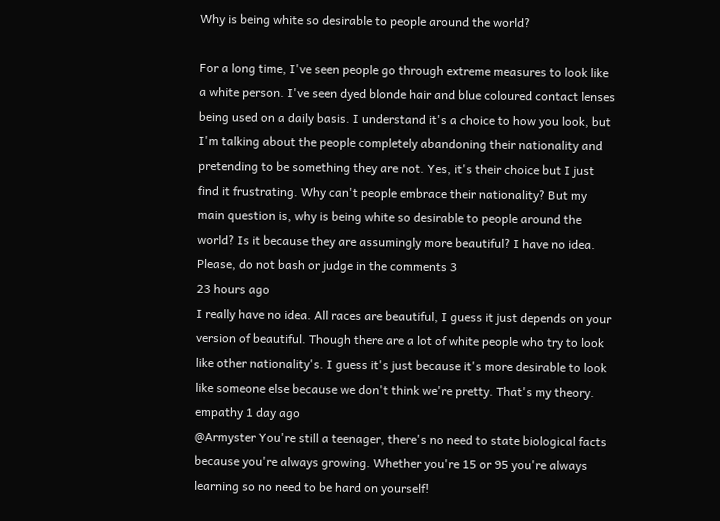Why is being white so desirable to people around the world?

For a long time, I've seen people go through extreme measures to look like a white person. I've seen dyed blonde hair and blue coloured contact lenses being used on a daily basis. I understand it's a choice to how you look, but I'm talking about the people completely abandoning their nationality and pretending to be something they are not. Yes, it's their choice but I just find it frustrating. Why can't people embrace their nationality? But my main question is, why is being white so desirable to people around the world? Is it because they are assumingly more beautiful? I have no idea. Please, do not bash or judge in the comments 3
23 hours ago
I really have no idea. All races are beautiful, I guess it just depends on your version of beautiful. Though there are a lot of white people who try to look like other nationality's. I guess it's just because it's more desirable to look like someone else because we don't think we're pretty. That's my theory.
empathy 1 day ago
@Armyster You're still a teenager, there's no need to state biological facts because you're always growing. Whether you're 15 or 95 you're always learning so no need to be hard on yourself!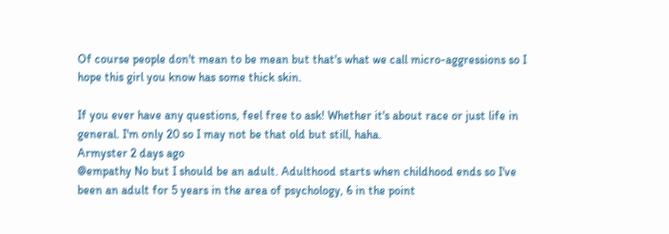Of course people don't mean to be mean but that's what we call micro-aggressions so I hope this girl you know has some thick skin.

If you ever have any questions, feel free to ask! Whether it's about race or just life in general. I'm only 20 so I may not be that old but still, haha.
Armyster 2 days ago
@empathy No but I should be an adult. Adulthood starts when childhood ends so I've been an adult for 5 years in the area of psychology, 6 in the point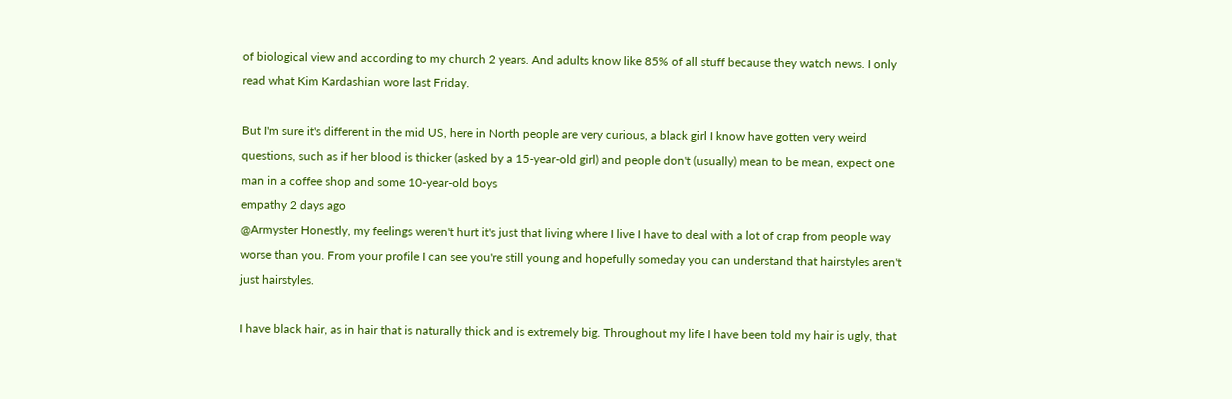of biological view and according to my church 2 years. And adults know like 85% of all stuff because they watch news. I only read what Kim Kardashian wore last Friday.

But I'm sure it's different in the mid US, here in North people are very curious, a black girl I know have gotten very weird questions, such as if her blood is thicker (asked by a 15-year-old girl) and people don't (usually) mean to be mean, expect one man in a coffee shop and some 10-year-old boys
empathy 2 days ago
@Armyster Honestly, my feelings weren't hurt it's just that living where I live I have to deal with a lot of crap from people way worse than you. From your profile I can see you're still young and hopefully someday you can understand that hairstyles aren't just hairstyles.

I have black hair, as in hair that is naturally thick and is extremely big. Throughout my life I have been told my hair is ugly, that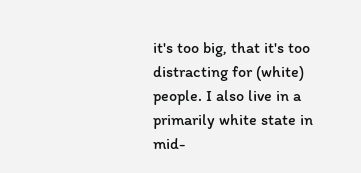it's too big, that it's too distracting for (white) people. I also live in a primarily white state in mid-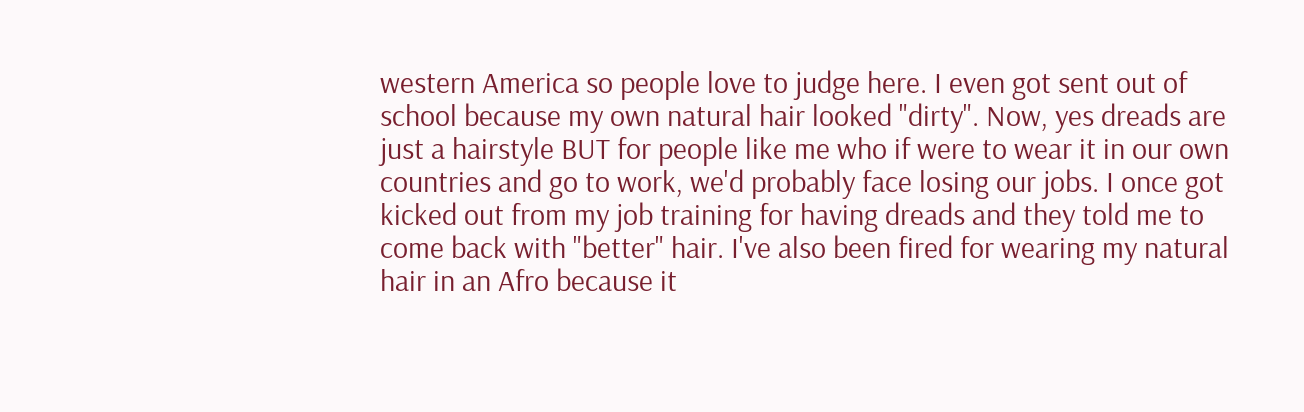western America so people love to judge here. I even got sent out of school because my own natural hair looked "dirty". Now, yes dreads are just a hairstyle BUT for people like me who if were to wear it in our own countries and go to work, we'd probably face losing our jobs. I once got kicked out from my job training for having dreads and they told me to come back with "better" hair. I've also been fired for wearing my natural hair in an Afro because it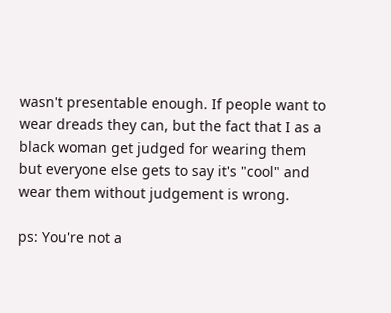wasn't presentable enough. If people want to wear dreads they can, but the fact that I as a black woman get judged for wearing them but everyone else gets to say it's "cool" and wear them without judgement is wrong.

ps: You're not a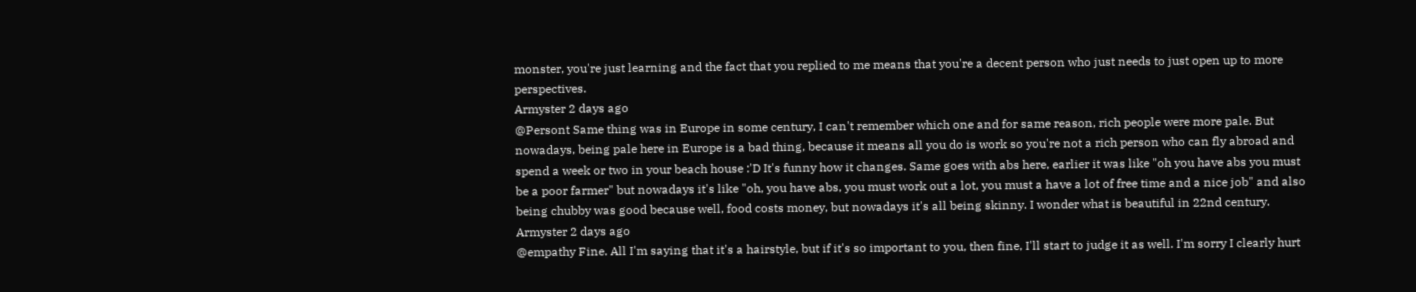monster, you're just learning and the fact that you replied to me means that you're a decent person who just needs to just open up to more perspectives.
Armyster 2 days ago
@Persont Same thing was in Europe in some century, I can't remember which one and for same reason, rich people were more pale. But nowadays, being pale here in Europe is a bad thing, because it means all you do is work so you're not a rich person who can fly abroad and spend a week or two in your beach house :'D It's funny how it changes. Same goes with abs here, earlier it was like "oh you have abs you must be a poor farmer" but nowadays it's like "oh, you have abs, you must work out a lot, you must a have a lot of free time and a nice job" and also being chubby was good because well, food costs money, but nowadays it's all being skinny. I wonder what is beautiful in 22nd century.
Armyster 2 days ago
@empathy Fine. All I'm saying that it's a hairstyle, but if it's so important to you, then fine, I'll start to judge it as well. I'm sorry I clearly hurt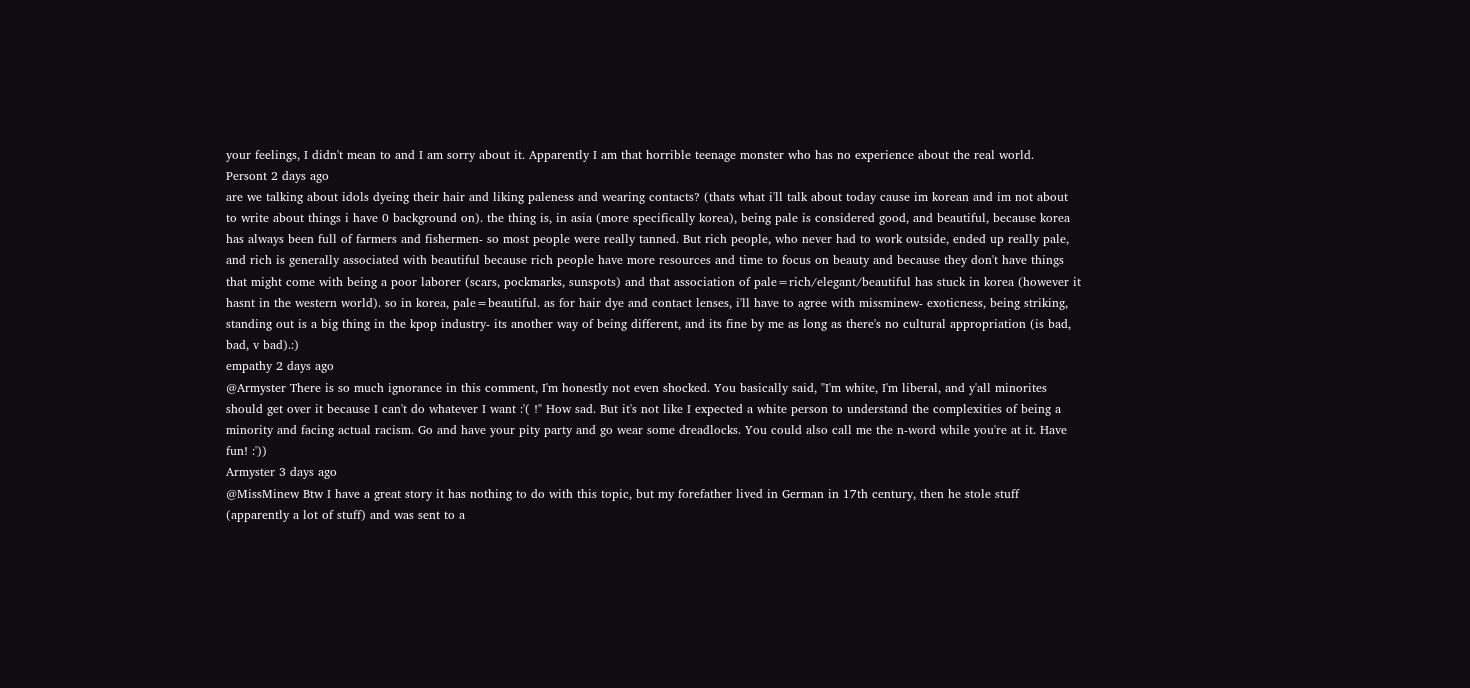your feelings, I didn't mean to and I am sorry about it. Apparently I am that horrible teenage monster who has no experience about the real world.
Persont 2 days ago
are we talking about idols dyeing their hair and liking paleness and wearing contacts? (thats what i'll talk about today cause im korean and im not about to write about things i have 0 background on). the thing is, in asia (more specifically korea), being pale is considered good, and beautiful, because korea has always been full of farmers and fishermen- so most people were really tanned. But rich people, who never had to work outside, ended up really pale, and rich is generally associated with beautiful because rich people have more resources and time to focus on beauty and because they don't have things that might come with being a poor laborer (scars, pockmarks, sunspots) and that association of pale=rich/elegant/beautiful has stuck in korea (however it hasnt in the western world). so in korea, pale=beautiful. as for hair dye and contact lenses, i'll have to agree with missminew- exoticness, being striking, standing out is a big thing in the kpop industry- its another way of being different, and its fine by me as long as there's no cultural appropriation (is bad, bad, v bad).:)
empathy 2 days ago
@Armyster There is so much ignorance in this comment, I'm honestly not even shocked. You basically said, "I'm white, I'm liberal, and y'all minorites should get over it because I can't do whatever I want :'( !" How sad. But it's not like I expected a white person to understand the complexities of being a minority and facing actual racism. Go and have your pity party and go wear some dreadlocks. You could also call me the n-word while you're at it. Have fun! :'))
Armyster 3 days ago
@MissMinew Btw I have a great story it has nothing to do with this topic, but my forefather lived in German in 17th century, then he stole stuff (apparently a lot of stuff) and was sent to a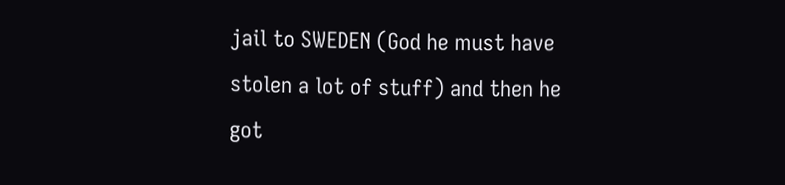jail to SWEDEN (God he must have stolen a lot of stuff) and then he got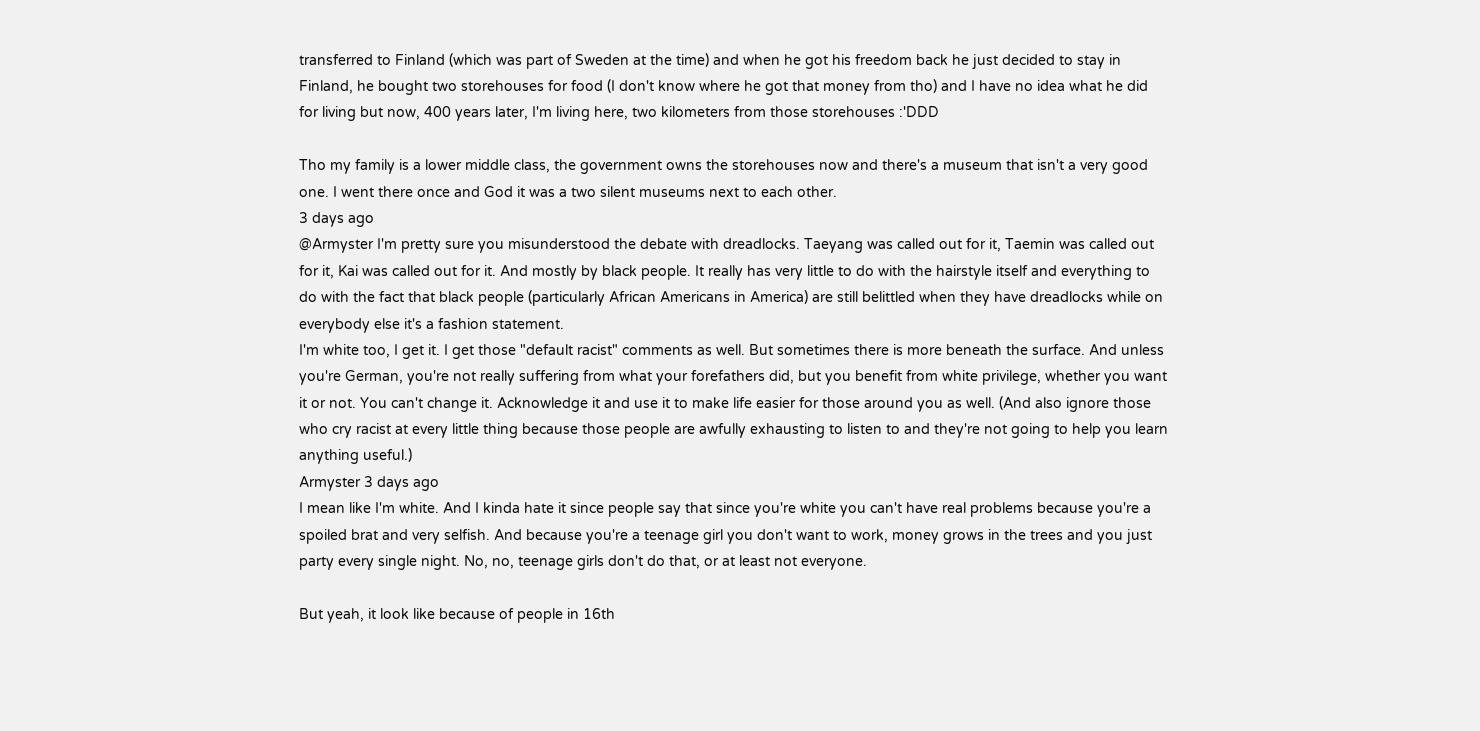transferred to Finland (which was part of Sweden at the time) and when he got his freedom back he just decided to stay in Finland, he bought two storehouses for food (I don't know where he got that money from tho) and I have no idea what he did for living but now, 400 years later, I'm living here, two kilometers from those storehouses :'DDD

Tho my family is a lower middle class, the government owns the storehouses now and there's a museum that isn't a very good one. I went there once and God it was a two silent museums next to each other.
3 days ago
@Armyster I'm pretty sure you misunderstood the debate with dreadlocks. Taeyang was called out for it, Taemin was called out for it, Kai was called out for it. And mostly by black people. It really has very little to do with the hairstyle itself and everything to do with the fact that black people (particularly African Americans in America) are still belittled when they have dreadlocks while on everybody else it's a fashion statement.
I'm white too, I get it. I get those "default racist" comments as well. But sometimes there is more beneath the surface. And unless you're German, you're not really suffering from what your forefathers did, but you benefit from white privilege, whether you want it or not. You can't change it. Acknowledge it and use it to make life easier for those around you as well. (And also ignore those who cry racist at every little thing because those people are awfully exhausting to listen to and they're not going to help you learn anything useful.)
Armyster 3 days ago
I mean like I'm white. And I kinda hate it since people say that since you're white you can't have real problems because you're a spoiled brat and very selfish. And because you're a teenage girl you don't want to work, money grows in the trees and you just party every single night. No, no, teenage girls don't do that, or at least not everyone.

But yeah, it look like because of people in 16th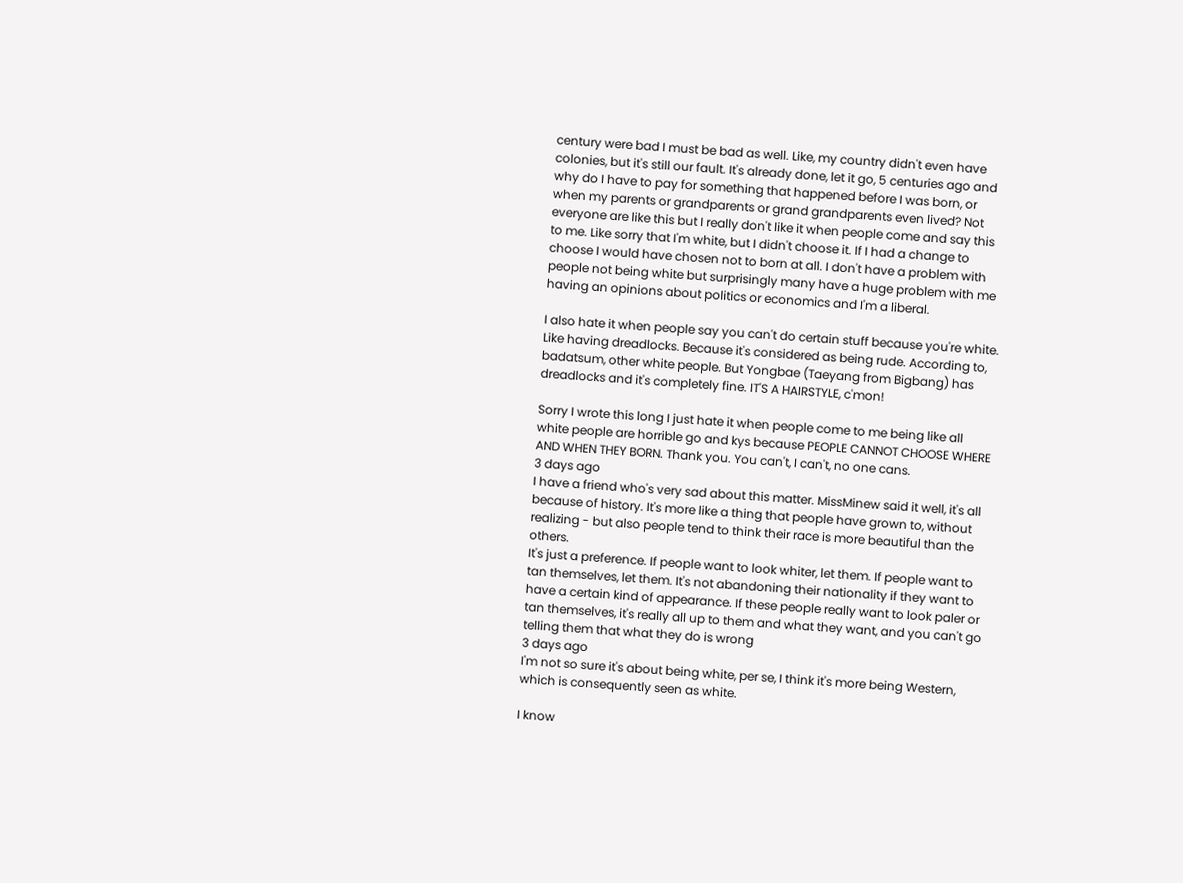century were bad I must be bad as well. Like, my country didn't even have colonies, but it's still our fault. It's already done, let it go, 5 centuries ago and why do I have to pay for something that happened before I was born, or when my parents or grandparents or grand grandparents even lived? Not everyone are like this but I really don't like it when people come and say this to me. Like sorry that I'm white, but I didn't choose it. If I had a change to choose I would have chosen not to born at all. I don't have a problem with people not being white but surprisingly many have a huge problem with me having an opinions about politics or economics and I'm a liberal.

I also hate it when people say you can't do certain stuff because you're white. Like having dreadlocks. Because it's considered as being rude. According to, badatsum, other white people. But Yongbae (Taeyang from Bigbang) has dreadlocks and it's completely fine. IT'S A HAIRSTYLE, c'mon!

Sorry I wrote this long I just hate it when people come to me being like all white people are horrible go and kys because PEOPLE CANNOT CHOOSE WHERE AND WHEN THEY BORN. Thank you. You can't, I can't, no one cans.
3 days ago
I have a friend who's very sad about this matter. MissMinew said it well, it's all because of history. It's more like a thing that people have grown to, without realizing - but also people tend to think their race is more beautiful than the others.
It's just a preference. If people want to look whiter, let them. If people want to tan themselves, let them. It's not abandoning their nationality if they want to have a certain kind of appearance. If these people really want to look paler or tan themselves, it's really all up to them and what they want, and you can't go telling them that what they do is wrong
3 days ago
I'm not so sure it's about being white, per se, I think it's more being Western, which is consequently seen as white.

I know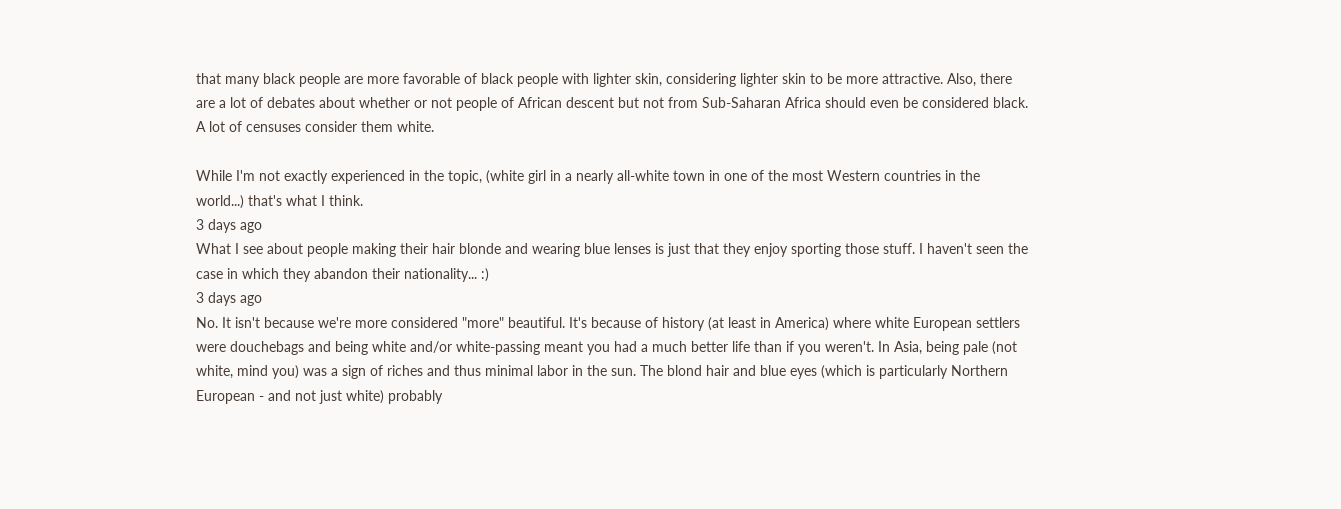that many black people are more favorable of black people with lighter skin, considering lighter skin to be more attractive. Also, there are a lot of debates about whether or not people of African descent but not from Sub-Saharan Africa should even be considered black. A lot of censuses consider them white.

While I'm not exactly experienced in the topic, (white girl in a nearly all-white town in one of the most Western countries in the world...) that's what I think.
3 days ago
What I see about people making their hair blonde and wearing blue lenses is just that they enjoy sporting those stuff. I haven't seen the case in which they abandon their nationality... :)
3 days ago
No. It isn't because we're more considered "more" beautiful. It's because of history (at least in America) where white European settlers were douchebags and being white and/or white-passing meant you had a much better life than if you weren't. In Asia, being pale (not white, mind you) was a sign of riches and thus minimal labor in the sun. The blond hair and blue eyes (which is particularly Northern European - and not just white) probably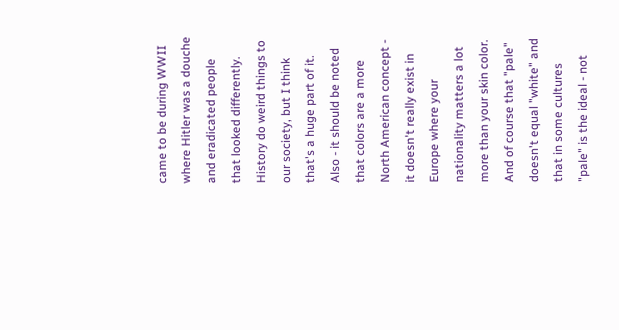came to be during WWII where Hitler was a douche and eradicated people that looked differently. History do weird things to our society, but I think that's a huge part of it.
Also - it should be noted that colors are a more North American concept - it doesn't really exist in Europe where your nationality matters a lot more than your skin color.
And of course that "pale" doesn't equal "white" and that in some cultures "pale" is the ideal - not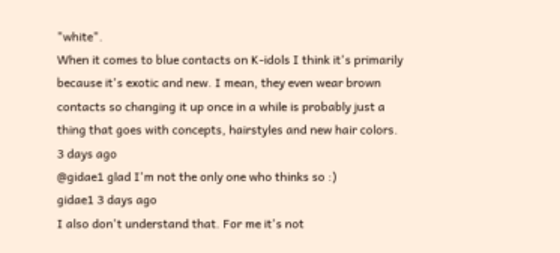"white".
When it comes to blue contacts on K-idols I think it's primarily because it's exotic and new. I mean, they even wear brown contacts so changing it up once in a while is probably just a thing that goes with concepts, hairstyles and new hair colors.
3 days ago
@gidae1 glad I'm not the only one who thinks so :)
gidae1 3 days ago
I also don't understand that. For me it's not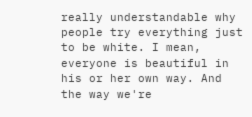really understandable why people try everything just to be white. I mean, everyone is beautiful in his or her own way. And the way we're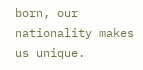born, our nationality makes us unique.